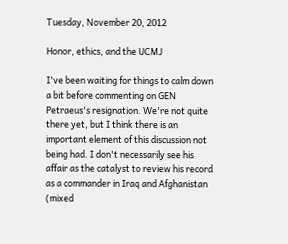Tuesday, November 20, 2012

Honor, ethics, and the UCMJ

I've been waiting for things to calm down a bit before commenting on GEN Petraeus's resignation. We're not quite there yet, but I think there is an important element of this discussion not being had. I don't necessarily see his affair as the catalyst to review his record as a commander in Iraq and Afghanistan (mixed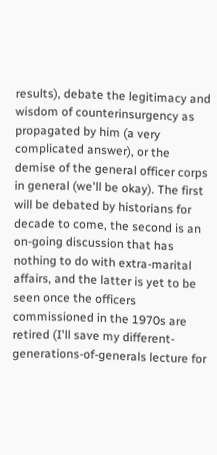results), debate the legitimacy and wisdom of counterinsurgency as propagated by him (a very complicated answer), or the demise of the general officer corps in general (we'll be okay). The first will be debated by historians for decade to come, the second is an on-going discussion that has nothing to do with extra-marital affairs, and the latter is yet to be seen once the officers commissioned in the 1970s are retired (I'll save my different-generations-of-generals lecture for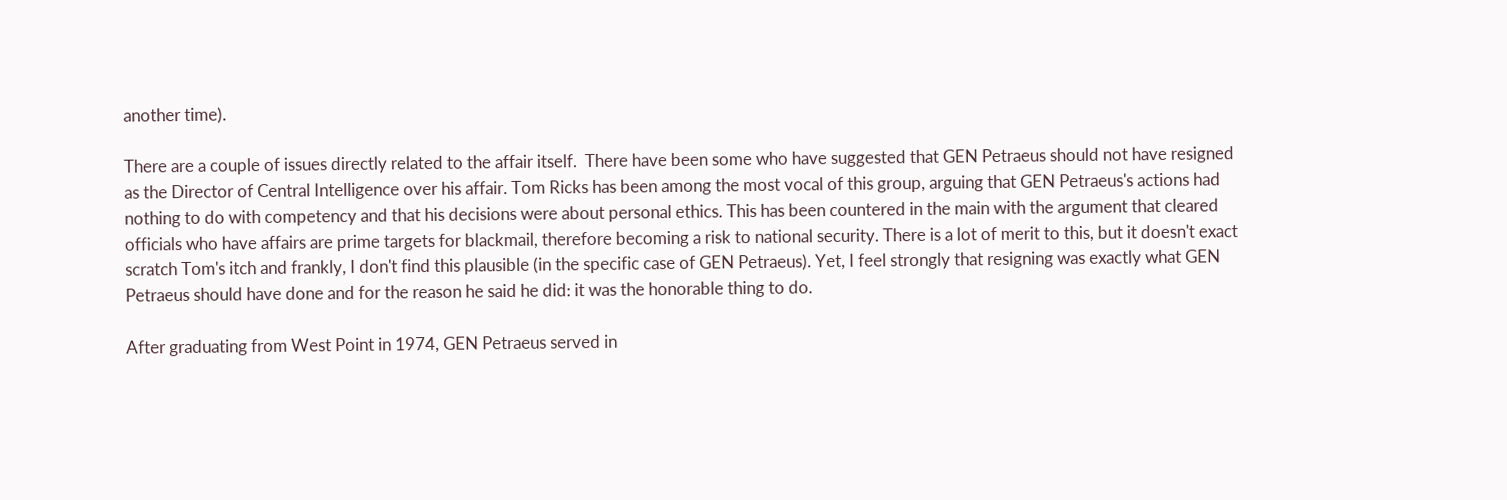another time).

There are a couple of issues directly related to the affair itself.  There have been some who have suggested that GEN Petraeus should not have resigned as the Director of Central Intelligence over his affair. Tom Ricks has been among the most vocal of this group, arguing that GEN Petraeus's actions had nothing to do with competency and that his decisions were about personal ethics. This has been countered in the main with the argument that cleared officials who have affairs are prime targets for blackmail, therefore becoming a risk to national security. There is a lot of merit to this, but it doesn't exact scratch Tom's itch and frankly, I don't find this plausible (in the specific case of GEN Petraeus). Yet, I feel strongly that resigning was exactly what GEN Petraeus should have done and for the reason he said he did: it was the honorable thing to do.

After graduating from West Point in 1974, GEN Petraeus served in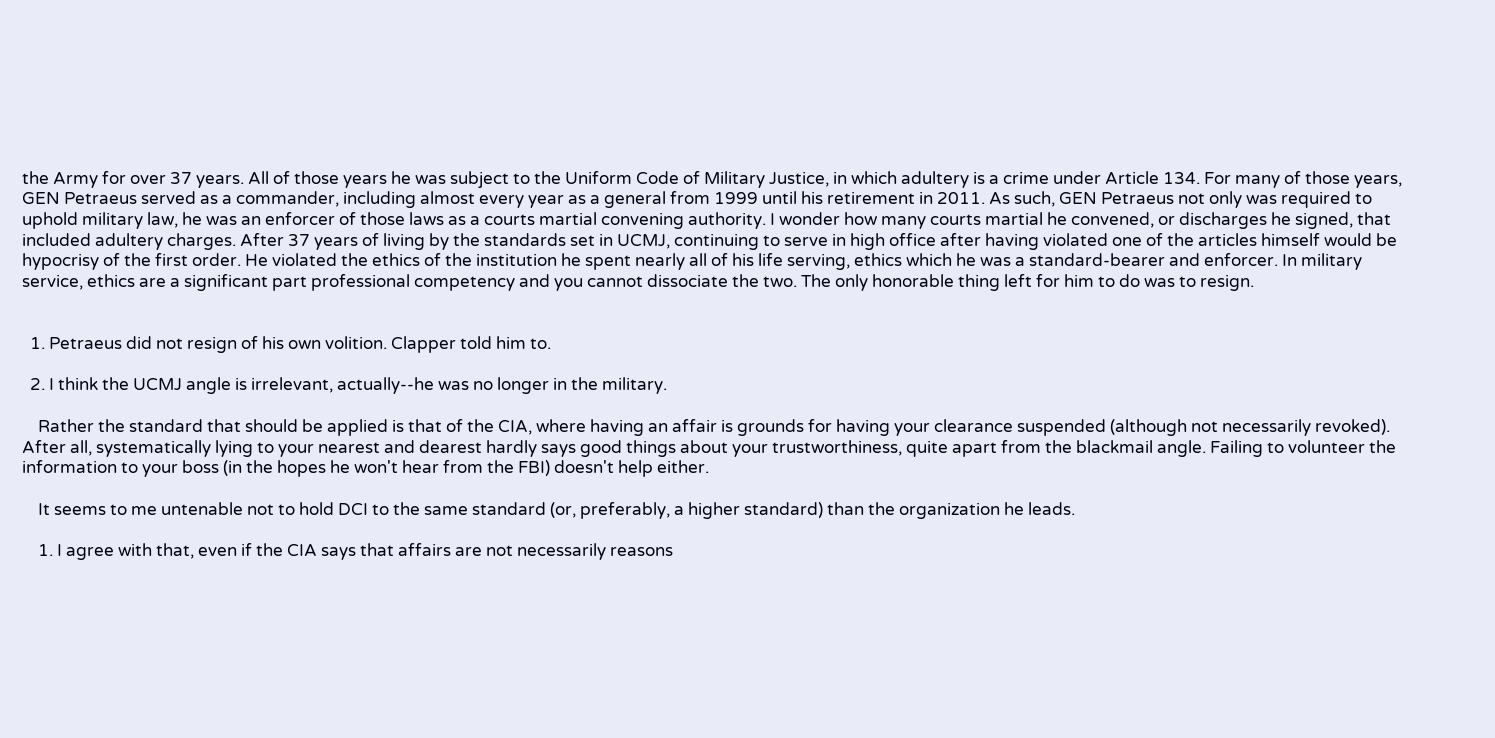the Army for over 37 years. All of those years he was subject to the Uniform Code of Military Justice, in which adultery is a crime under Article 134. For many of those years, GEN Petraeus served as a commander, including almost every year as a general from 1999 until his retirement in 2011. As such, GEN Petraeus not only was required to uphold military law, he was an enforcer of those laws as a courts martial convening authority. I wonder how many courts martial he convened, or discharges he signed, that included adultery charges. After 37 years of living by the standards set in UCMJ, continuing to serve in high office after having violated one of the articles himself would be hypocrisy of the first order. He violated the ethics of the institution he spent nearly all of his life serving, ethics which he was a standard-bearer and enforcer. In military service, ethics are a significant part professional competency and you cannot dissociate the two. The only honorable thing left for him to do was to resign.


  1. Petraeus did not resign of his own volition. Clapper told him to.

  2. I think the UCMJ angle is irrelevant, actually--he was no longer in the military.

    Rather the standard that should be applied is that of the CIA, where having an affair is grounds for having your clearance suspended (although not necessarily revoked). After all, systematically lying to your nearest and dearest hardly says good things about your trustworthiness, quite apart from the blackmail angle. Failing to volunteer the information to your boss (in the hopes he won't hear from the FBI) doesn't help either.

    It seems to me untenable not to hold DCI to the same standard (or, preferably, a higher standard) than the organization he leads.

    1. I agree with that, even if the CIA says that affairs are not necessarily reasons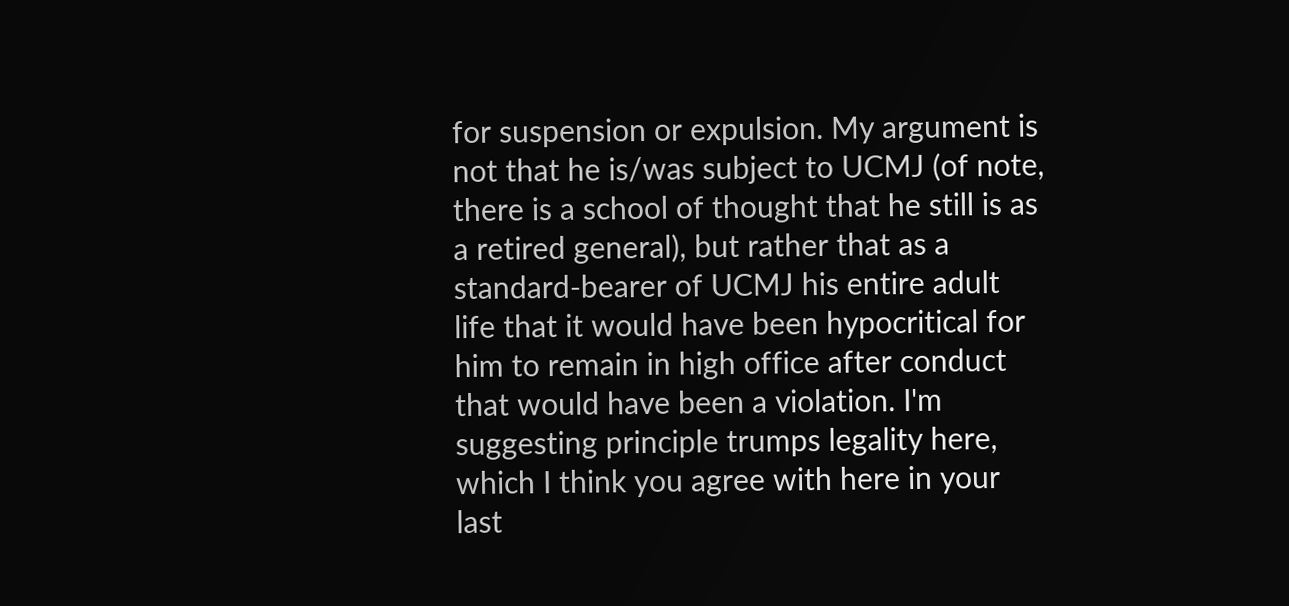for suspension or expulsion. My argument is not that he is/was subject to UCMJ (of note, there is a school of thought that he still is as a retired general), but rather that as a standard-bearer of UCMJ his entire adult life that it would have been hypocritical for him to remain in high office after conduct that would have been a violation. I'm suggesting principle trumps legality here, which I think you agree with here in your last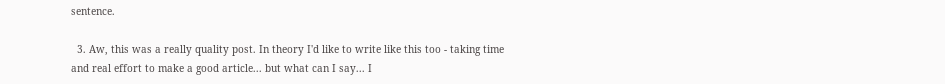sentence.

  3. Aw, this was a really quality post. In theory I'd like to write like this too - taking time and real effort to make a good article... but what can I say... I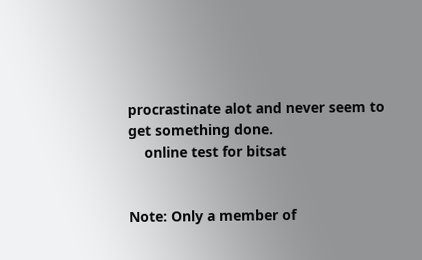procrastinate alot and never seem to get something done.
    online test for bitsat


Note: Only a member of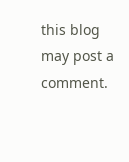this blog may post a comment.